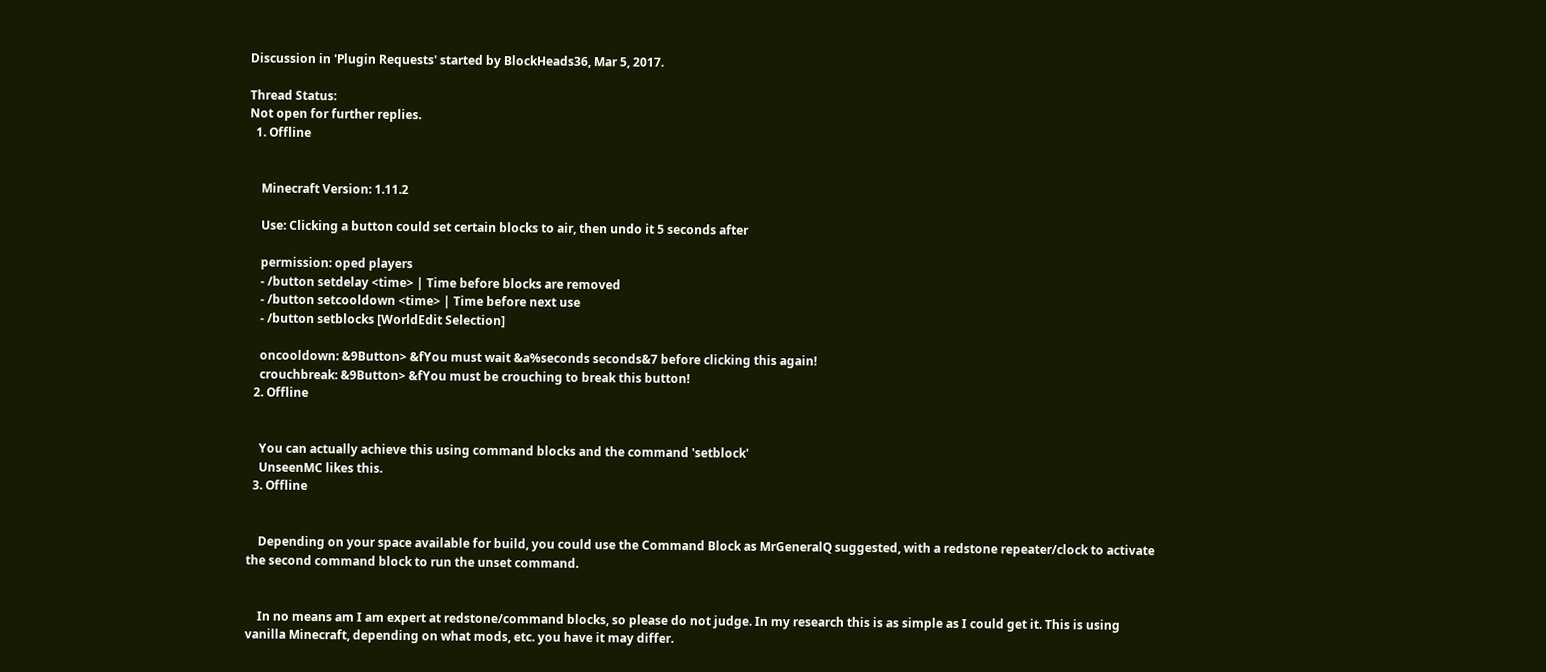Discussion in 'Plugin Requests' started by BlockHeads36, Mar 5, 2017.

Thread Status:
Not open for further replies.
  1. Offline


    Minecraft Version: 1.11.2

    Use: Clicking a button could set certain blocks to air, then undo it 5 seconds after

    permission: oped players
    - /button setdelay <time> | Time before blocks are removed
    - /button setcooldown <time> | Time before next use
    - /button setblocks [WorldEdit Selection]

    oncooldown: &9Button> &fYou must wait &a%seconds seconds&7 before clicking this again!
    crouchbreak: &9Button> &fYou must be crouching to break this button!
  2. Offline


    You can actually achieve this using command blocks and the command 'setblock'
    UnseenMC likes this.
  3. Offline


    Depending on your space available for build, you could use the Command Block as MrGeneralQ suggested, with a redstone repeater/clock to activate the second command block to run the unset command.


    In no means am I am expert at redstone/command blocks, so please do not judge. In my research this is as simple as I could get it. This is using vanilla Minecraft, depending on what mods, etc. you have it may differ.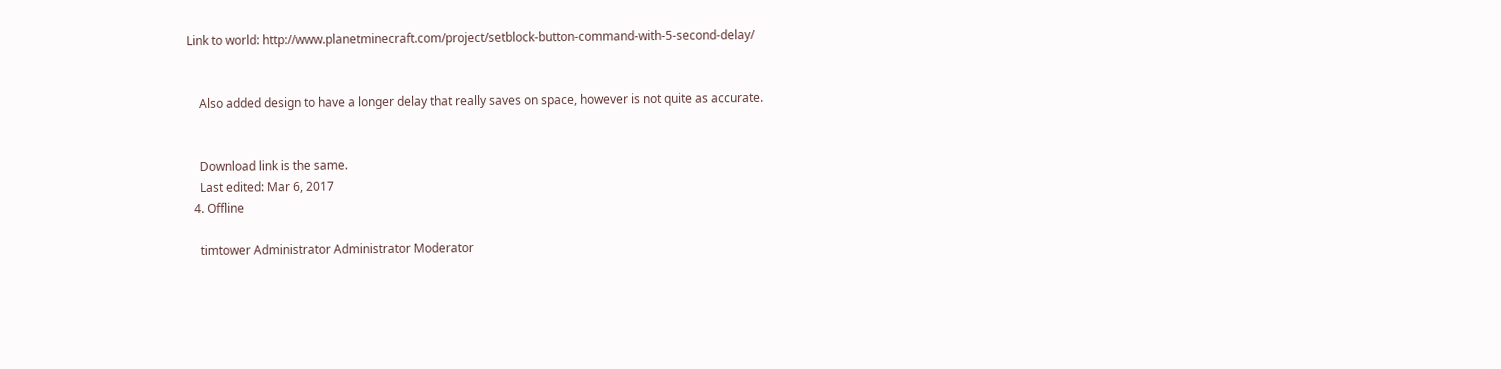Link to world: http://www.planetminecraft.com/project/setblock-button-command-with-5-second-delay/


    Also added design to have a longer delay that really saves on space, however is not quite as accurate.


    Download link is the same.
    Last edited: Mar 6, 2017
  4. Offline

    timtower Administrator Administrator Moderator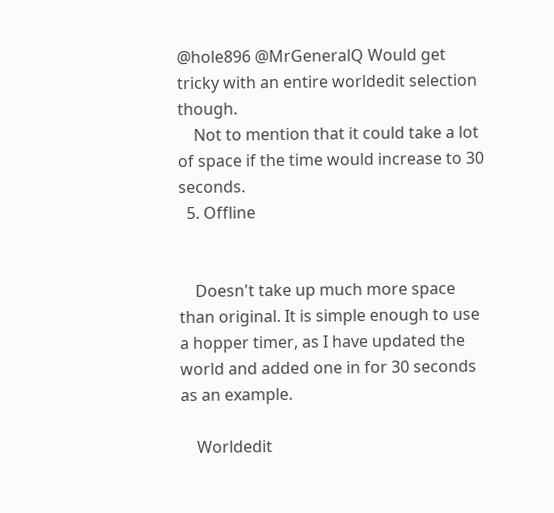@hole896 @MrGeneralQ Would get tricky with an entire worldedit selection though.
    Not to mention that it could take a lot of space if the time would increase to 30 seconds.
  5. Offline


    Doesn't take up much more space than original. It is simple enough to use a hopper timer, as I have updated the world and added one in for 30 seconds as an example.

    Worldedit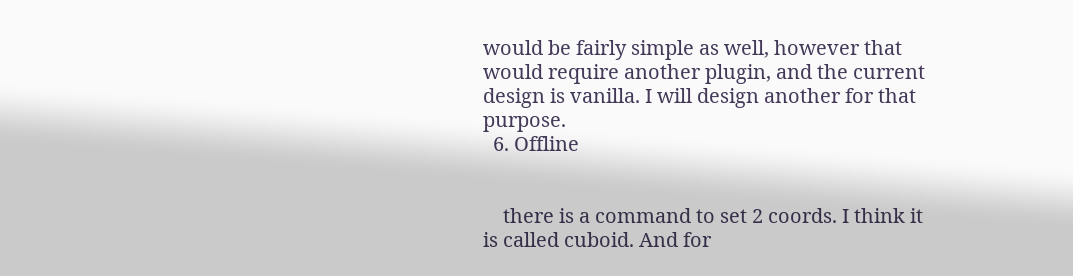would be fairly simple as well, however that would require another plugin, and the current design is vanilla. I will design another for that purpose.
  6. Offline


    there is a command to set 2 coords. I think it is called cuboid. And for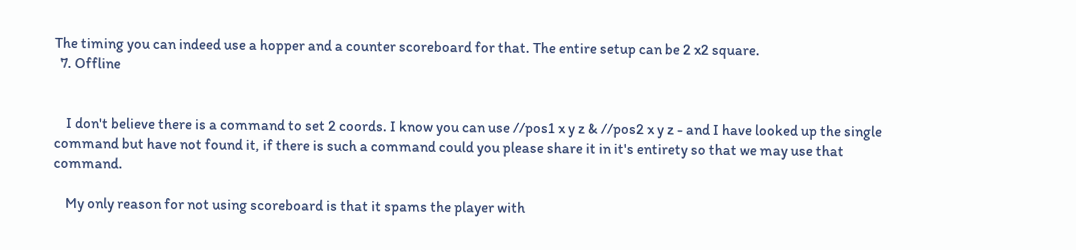The timing you can indeed use a hopper and a counter scoreboard for that. The entire setup can be 2 x2 square.
  7. Offline


    I don't believe there is a command to set 2 coords. I know you can use //pos1 x y z & //pos2 x y z - and I have looked up the single command but have not found it, if there is such a command could you please share it in it's entirety so that we may use that command.

    My only reason for not using scoreboard is that it spams the player with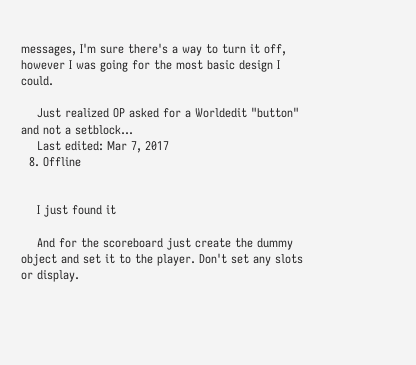messages, I'm sure there's a way to turn it off, however I was going for the most basic design I could.

    Just realized OP asked for a Worldedit "button" and not a setblock...
    Last edited: Mar 7, 2017
  8. Offline


    I just found it

    And for the scoreboard just create the dummy object and set it to the player. Don't set any slots or display.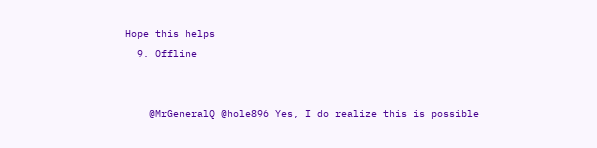Hope this helps
  9. Offline


    @MrGeneralQ @hole896 Yes, I do realize this is possible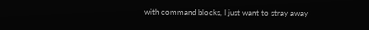with command blocks, I just want to stray away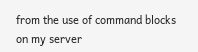from the use of command blocks on my server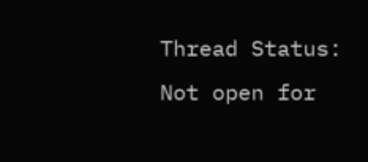Thread Status:
Not open for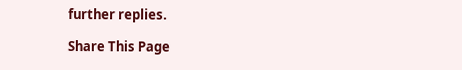further replies.

Share This Page